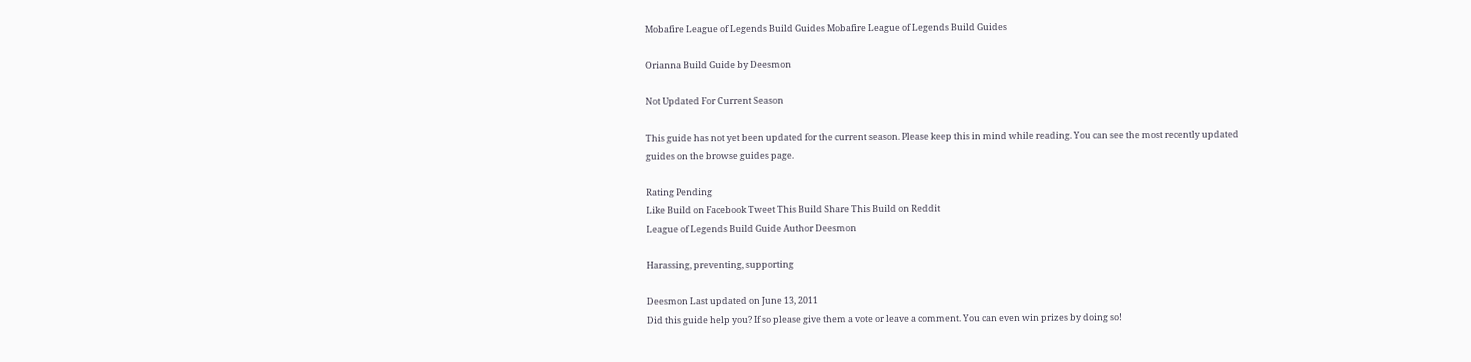Mobafire League of Legends Build Guides Mobafire League of Legends Build Guides

Orianna Build Guide by Deesmon

Not Updated For Current Season

This guide has not yet been updated for the current season. Please keep this in mind while reading. You can see the most recently updated guides on the browse guides page.

Rating Pending
Like Build on Facebook Tweet This Build Share This Build on Reddit
League of Legends Build Guide Author Deesmon

Harassing, preventing, supporting

Deesmon Last updated on June 13, 2011
Did this guide help you? If so please give them a vote or leave a comment. You can even win prizes by doing so!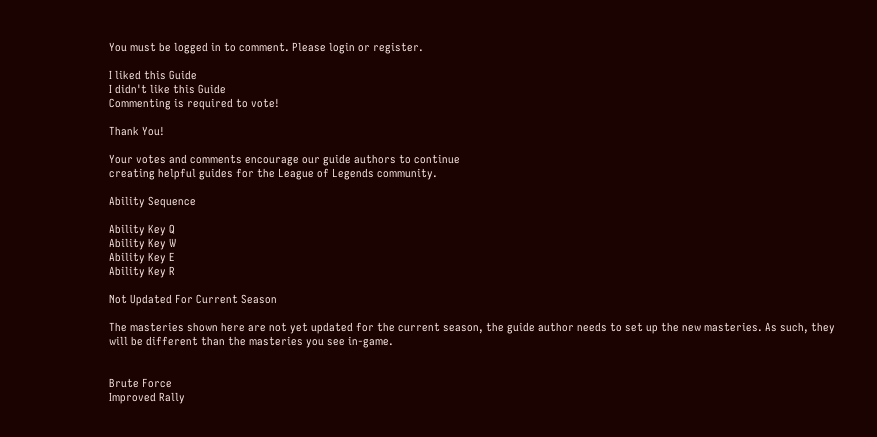You must be logged in to comment. Please login or register.

I liked this Guide
I didn't like this Guide
Commenting is required to vote!

Thank You!

Your votes and comments encourage our guide authors to continue
creating helpful guides for the League of Legends community.

Ability Sequence

Ability Key Q
Ability Key W
Ability Key E
Ability Key R

Not Updated For Current Season

The masteries shown here are not yet updated for the current season, the guide author needs to set up the new masteries. As such, they will be different than the masteries you see in-game.


Brute Force
Improved Rally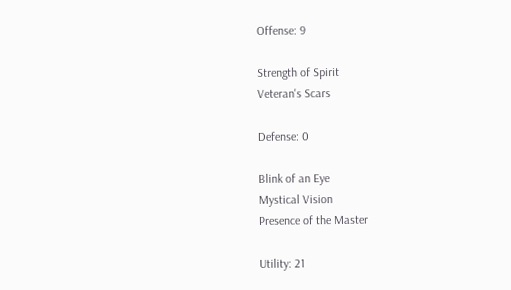Offense: 9

Strength of Spirit
Veteran's Scars

Defense: 0

Blink of an Eye
Mystical Vision
Presence of the Master

Utility: 21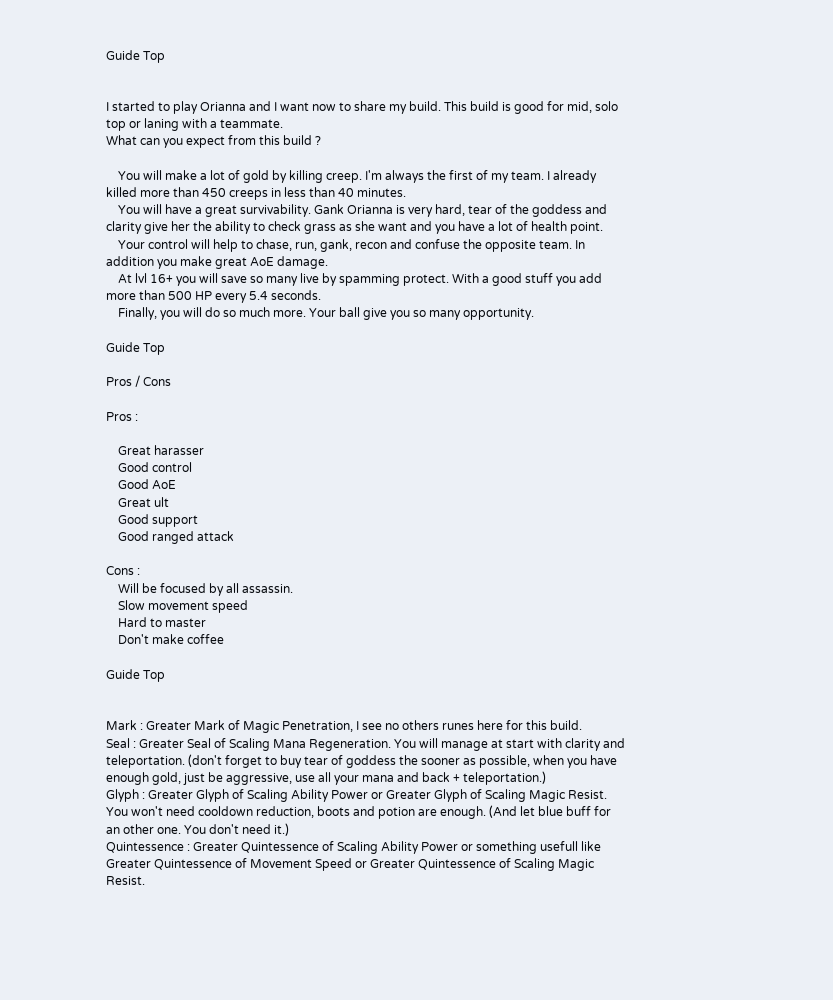Guide Top


I started to play Orianna and I want now to share my build. This build is good for mid, solo top or laning with a teammate.
What can you expect from this build ?

    You will make a lot of gold by killing creep. I'm always the first of my team. I already killed more than 450 creeps in less than 40 minutes.
    You will have a great survivability. Gank Orianna is very hard, tear of the goddess and clarity give her the ability to check grass as she want and you have a lot of health point.
    Your control will help to chase, run, gank, recon and confuse the opposite team. In addition you make great AoE damage.
    At lvl 16+ you will save so many live by spamming protect. With a good stuff you add more than 500 HP every 5.4 seconds.
    Finally, you will do so much more. Your ball give you so many opportunity.

Guide Top

Pros / Cons

Pros :

    Great harasser
    Good control
    Good AoE
    Great ult
    Good support
    Good ranged attack

Cons :
    Will be focused by all assassin.
    Slow movement speed
    Hard to master
    Don't make coffee

Guide Top


Mark : Greater Mark of Magic Penetration, I see no others runes here for this build.
Seal : Greater Seal of Scaling Mana Regeneration. You will manage at start with clarity and teleportation. (don't forget to buy tear of goddess the sooner as possible, when you have enough gold, just be aggressive, use all your mana and back + teleportation.)
Glyph : Greater Glyph of Scaling Ability Power or Greater Glyph of Scaling Magic Resist. You won't need cooldown reduction, boots and potion are enough. (And let blue buff for an other one. You don't need it.)
Quintessence : Greater Quintessence of Scaling Ability Power or something usefull like Greater Quintessence of Movement Speed or Greater Quintessence of Scaling Magic Resist.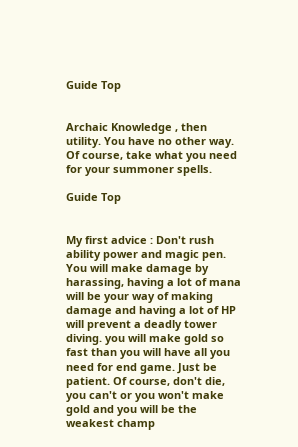Guide Top


Archaic Knowledge , then utility. You have no other way.
Of course, take what you need for your summoner spells.

Guide Top


My first advice : Don't rush ability power and magic pen. You will make damage by harassing, having a lot of mana will be your way of making damage and having a lot of HP will prevent a deadly tower diving. you will make gold so fast than you will have all you need for end game. Just be patient. Of course, don't die, you can't or you won't make gold and you will be the weakest champ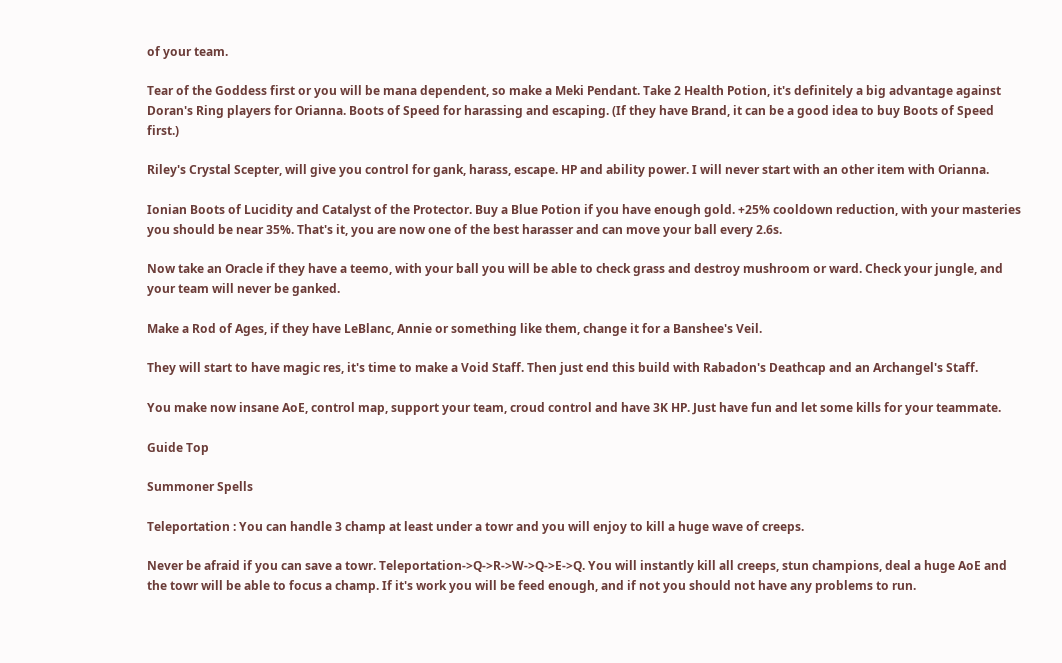of your team.

Tear of the Goddess first or you will be mana dependent, so make a Meki Pendant. Take 2 Health Potion, it's definitely a big advantage against Doran's Ring players for Orianna. Boots of Speed for harassing and escaping. (If they have Brand, it can be a good idea to buy Boots of Speed first.)

Riley's Crystal Scepter, will give you control for gank, harass, escape. HP and ability power. I will never start with an other item with Orianna.

Ionian Boots of Lucidity and Catalyst of the Protector. Buy a Blue Potion if you have enough gold. +25% cooldown reduction, with your masteries you should be near 35%. That's it, you are now one of the best harasser and can move your ball every 2.6s.

Now take an Oracle if they have a teemo, with your ball you will be able to check grass and destroy mushroom or ward. Check your jungle, and your team will never be ganked.

Make a Rod of Ages, if they have LeBlanc, Annie or something like them, change it for a Banshee's Veil.

They will start to have magic res, it's time to make a Void Staff. Then just end this build with Rabadon's Deathcap and an Archangel's Staff.

You make now insane AoE, control map, support your team, croud control and have 3K HP. Just have fun and let some kills for your teammate.

Guide Top

Summoner Spells

Teleportation : You can handle 3 champ at least under a towr and you will enjoy to kill a huge wave of creeps.

Never be afraid if you can save a towr. Teleportation->Q->R->W->Q->E->Q. You will instantly kill all creeps, stun champions, deal a huge AoE and the towr will be able to focus a champ. If it's work you will be feed enough, and if not you should not have any problems to run.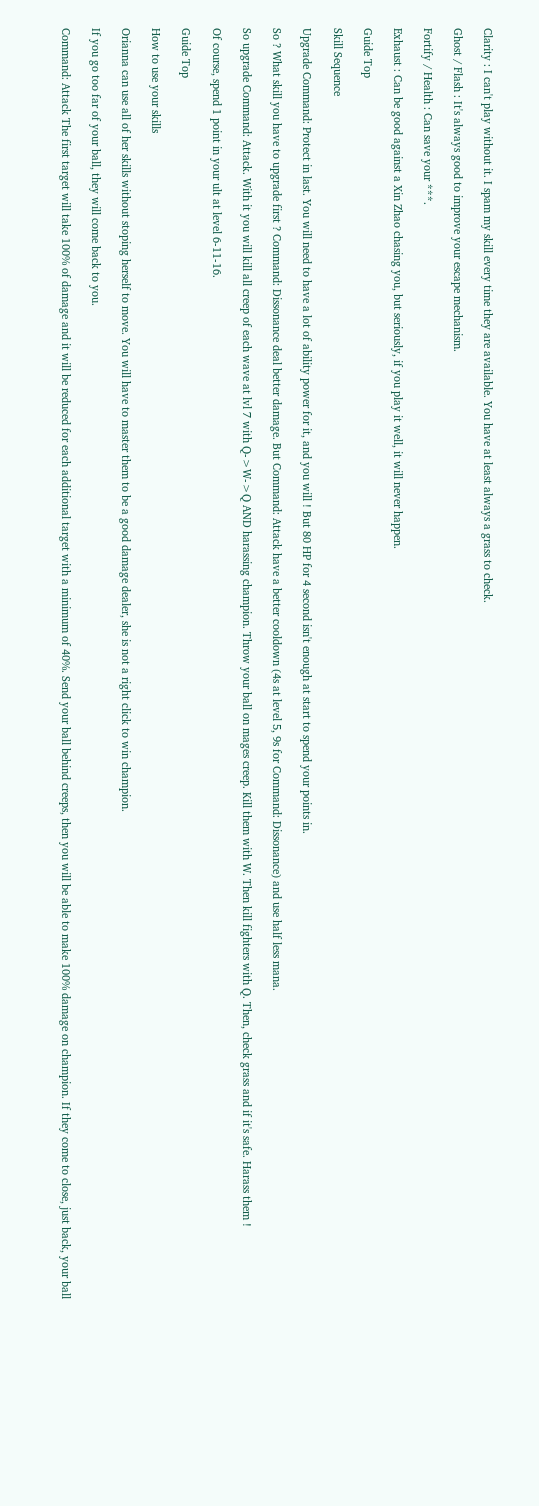Clarity : I can't play without it. I spam my skill every time they are available. You have at least always a grass to check.

Ghost / Flash : It's always good to improve your escape mechanism.

Fortify / Health : Can save your ***.

Exhaust : Can be good against a Xin Zhao chasing you, but seriously, if you play it well, it will never happen.

Guide Top

Skill Sequence

Upgrade Command: Protect in last. You will need to have a lot of ability power for it, and you will ! But 80 HP for 4 second isn't enough at start to spend your points in.

So ? What skill you have to upgrade first ? Command: Dissonance deal better damage. But Command: Attack have a better cooldown (4s at level 5, 9s for Command: Dissonance) and use half less mana.

So upgrade Command: Attack. With it you will kill all creep of each wave at lvl 7 with Q->W->Q AND harassing champion. Throw your ball on mages creep. Kill them with W. Then kill fighters with Q. Then, check grass and if it's safe. Harass them !

Of course, spend 1 point in your ult at level 6-11-16.

Guide Top

How to use your skills

Orianna can use all of her skills without stoping herself to move. You will have to master them to be a good damage dealer, she is not a right click to win champion.

If you go too far of your ball, they will come back to you.

Command: Attack The first target will take 100% of damage and it will be reduced for each additional target with a minimum of 40%. Send your ball behind creeps, then you will be able to make 100% damage on champion. If they come to close, just back, your ball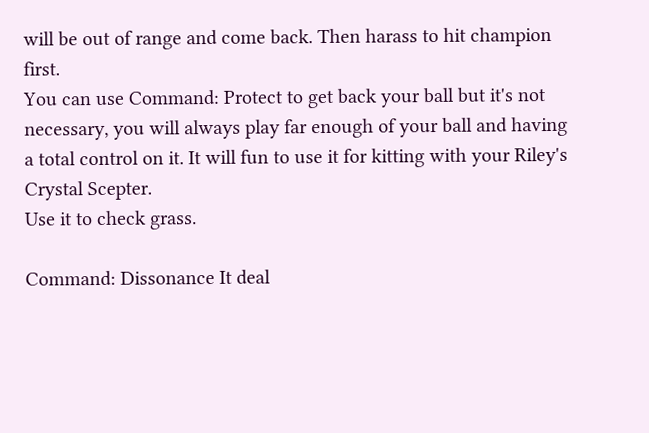will be out of range and come back. Then harass to hit champion first.
You can use Command: Protect to get back your ball but it's not necessary, you will always play far enough of your ball and having a total control on it. It will fun to use it for kitting with your Riley's Crystal Scepter.
Use it to check grass.

Command: Dissonance It deal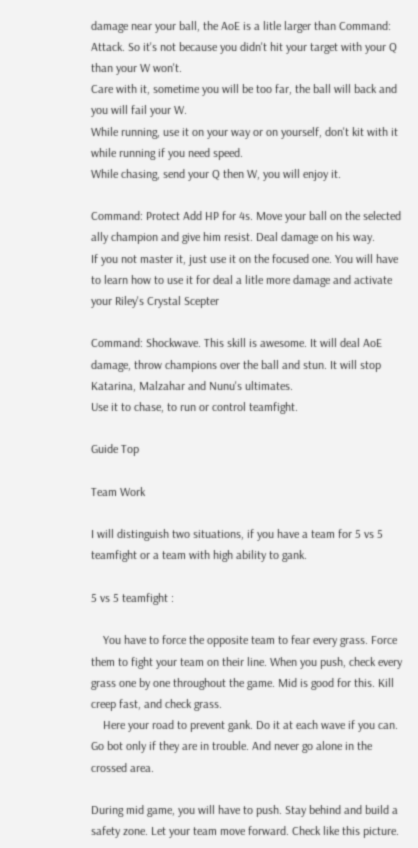damage near your ball, the AoE is a litle larger than Command: Attack. So it's not because you didn't hit your target with your Q than your W won't.
Care with it, sometime you will be too far, the ball will back and you will fail your W.
While running, use it on your way or on yourself, don't kit with it while running if you need speed.
While chasing, send your Q then W, you will enjoy it.

Command: Protect Add HP for 4s. Move your ball on the selected ally champion and give him resist. Deal damage on his way.
If you not master it, just use it on the focused one. You will have to learn how to use it for deal a litle more damage and activate your Riley's Crystal Scepter

Command: Shockwave. This skill is awesome. It will deal AoE damage, throw champions over the ball and stun. It will stop Katarina, Malzahar and Nunu's ultimates.
Use it to chase, to run or control teamfight.

Guide Top

Team Work

I will distinguish two situations, if you have a team for 5 vs 5 teamfight or a team with high ability to gank.

5 vs 5 teamfight :

    You have to force the opposite team to fear every grass. Force them to fight your team on their line. When you push, check every grass one by one throughout the game. Mid is good for this. Kill creep fast, and check grass.
    Here your road to prevent gank. Do it at each wave if you can. Go bot only if they are in trouble. And never go alone in the crossed area.

During mid game, you will have to push. Stay behind and build a safety zone. Let your team move forward. Check like this picture.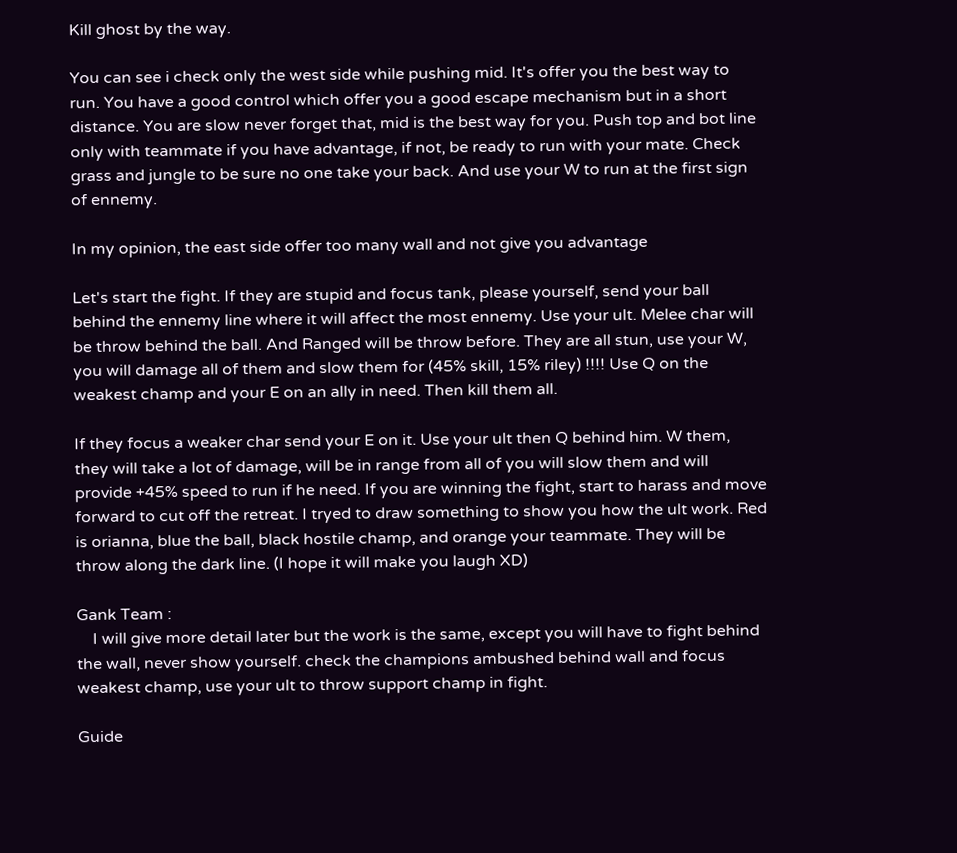Kill ghost by the way.

You can see i check only the west side while pushing mid. It's offer you the best way to run. You have a good control which offer you a good escape mechanism but in a short distance. You are slow never forget that, mid is the best way for you. Push top and bot line only with teammate if you have advantage, if not, be ready to run with your mate. Check grass and jungle to be sure no one take your back. And use your W to run at the first sign of ennemy.

In my opinion, the east side offer too many wall and not give you advantage

Let's start the fight. If they are stupid and focus tank, please yourself, send your ball behind the ennemy line where it will affect the most ennemy. Use your ult. Melee char will be throw behind the ball. And Ranged will be throw before. They are all stun, use your W, you will damage all of them and slow them for (45% skill, 15% riley) !!!! Use Q on the weakest champ and your E on an ally in need. Then kill them all.

If they focus a weaker char send your E on it. Use your ult then Q behind him. W them, they will take a lot of damage, will be in range from all of you will slow them and will provide +45% speed to run if he need. If you are winning the fight, start to harass and move forward to cut off the retreat. I tryed to draw something to show you how the ult work. Red is orianna, blue the ball, black hostile champ, and orange your teammate. They will be throw along the dark line. (I hope it will make you laugh XD)

Gank Team :
    I will give more detail later but the work is the same, except you will have to fight behind the wall, never show yourself. check the champions ambushed behind wall and focus weakest champ, use your ult to throw support champ in fight.

Guide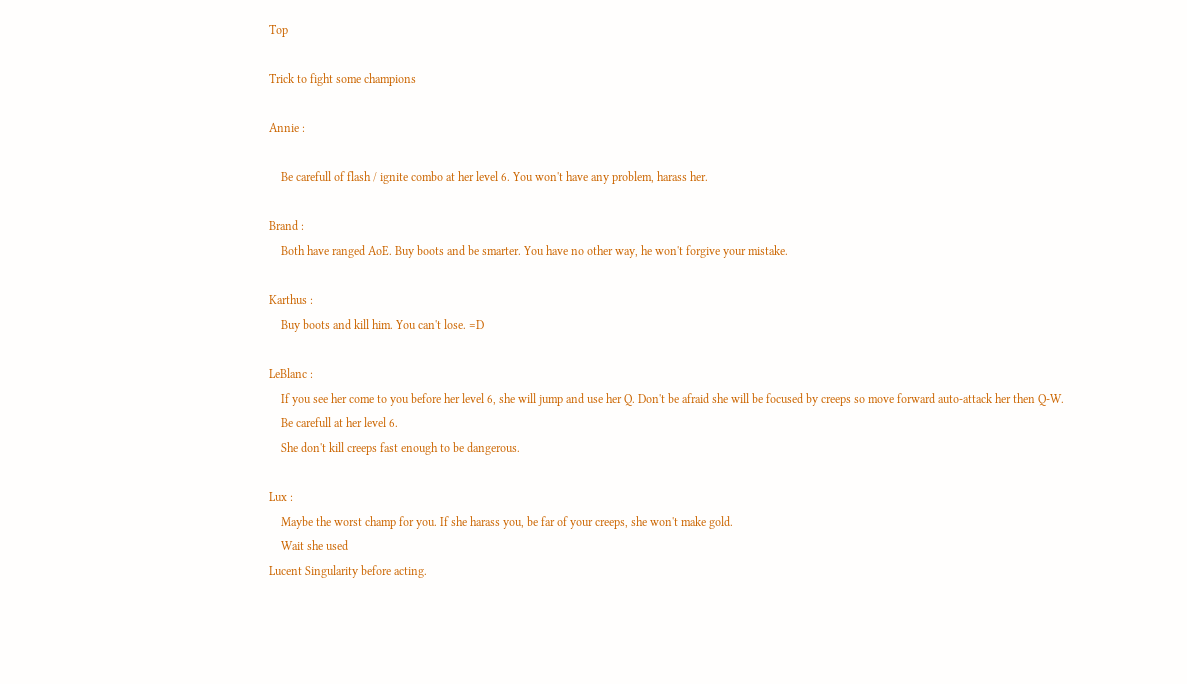Top

Trick to fight some champions

Annie :

    Be carefull of flash / ignite combo at her level 6. You won't have any problem, harass her.

Brand :
    Both have ranged AoE. Buy boots and be smarter. You have no other way, he won't forgive your mistake.

Karthus :
    Buy boots and kill him. You can't lose. =D

LeBlanc :
    If you see her come to you before her level 6, she will jump and use her Q. Don't be afraid she will be focused by creeps so move forward auto-attack her then Q-W.
    Be carefull at her level 6.
    She don't kill creeps fast enough to be dangerous.

Lux :
    Maybe the worst champ for you. If she harass you, be far of your creeps, she won't make gold.
    Wait she used
Lucent Singularity before acting.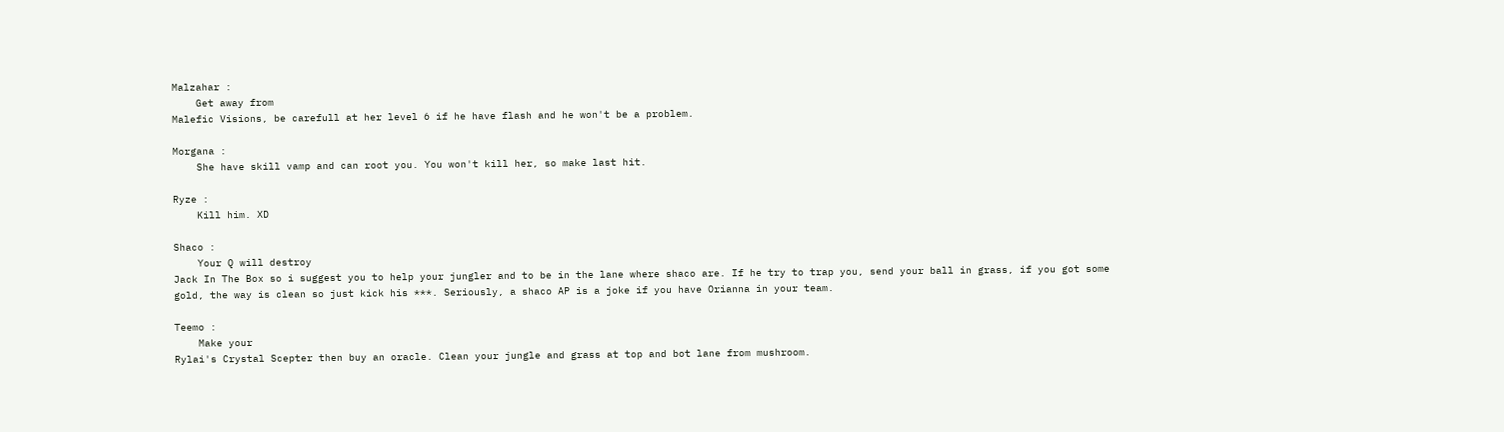Malzahar :
    Get away from
Malefic Visions, be carefull at her level 6 if he have flash and he won't be a problem.

Morgana :
    She have skill vamp and can root you. You won't kill her, so make last hit.

Ryze :
    Kill him. XD

Shaco :
    Your Q will destroy
Jack In The Box so i suggest you to help your jungler and to be in the lane where shaco are. If he try to trap you, send your ball in grass, if you got some gold, the way is clean so just kick his ***. Seriously, a shaco AP is a joke if you have Orianna in your team.

Teemo :
    Make your
Rylai's Crystal Scepter then buy an oracle. Clean your jungle and grass at top and bot lane from mushroom.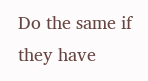Do the same if they have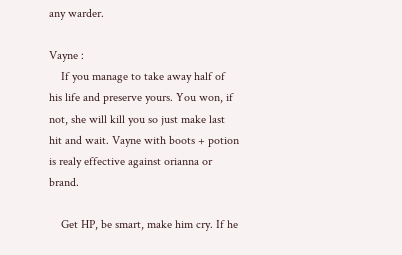any warder.

Vayne :
    If you manage to take away half of his life and preserve yours. You won, if not, she will kill you so just make last hit and wait. Vayne with boots + potion is realy effective against orianna or brand.

    Get HP, be smart, make him cry. If he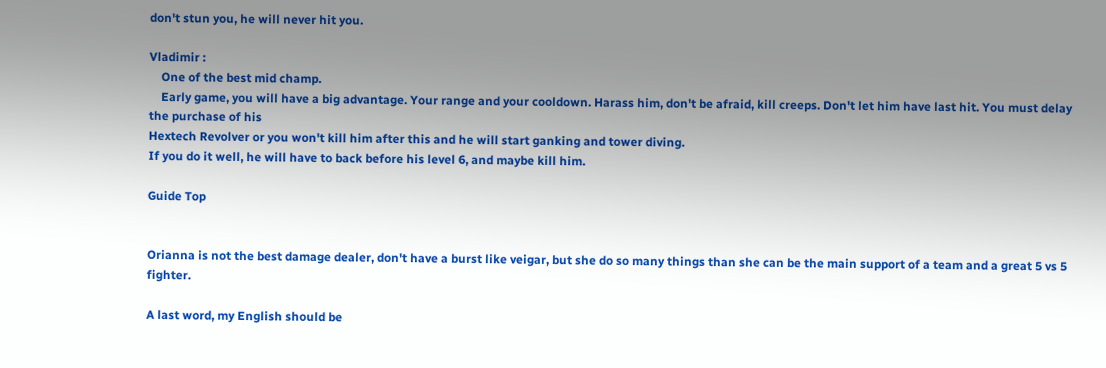don't stun you, he will never hit you.

Vladimir :
    One of the best mid champ.
    Early game, you will have a big advantage. Your range and your cooldown. Harass him, don't be afraid, kill creeps. Don't let him have last hit. You must delay the purchase of his
Hextech Revolver or you won't kill him after this and he will start ganking and tower diving.
If you do it well, he will have to back before his level 6, and maybe kill him.

Guide Top


Orianna is not the best damage dealer, don't have a burst like veigar, but she do so many things than she can be the main support of a team and a great 5 vs 5 fighter.

A last word, my English should be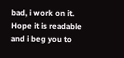bad, i work on it. Hope it is readable and i beg you to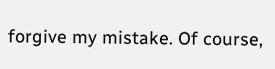forgive my mistake. Of course,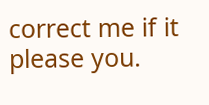correct me if it please you.